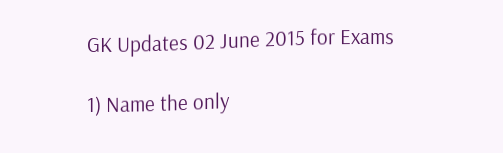GK Updates 02 June 2015 for Exams

1) Name the only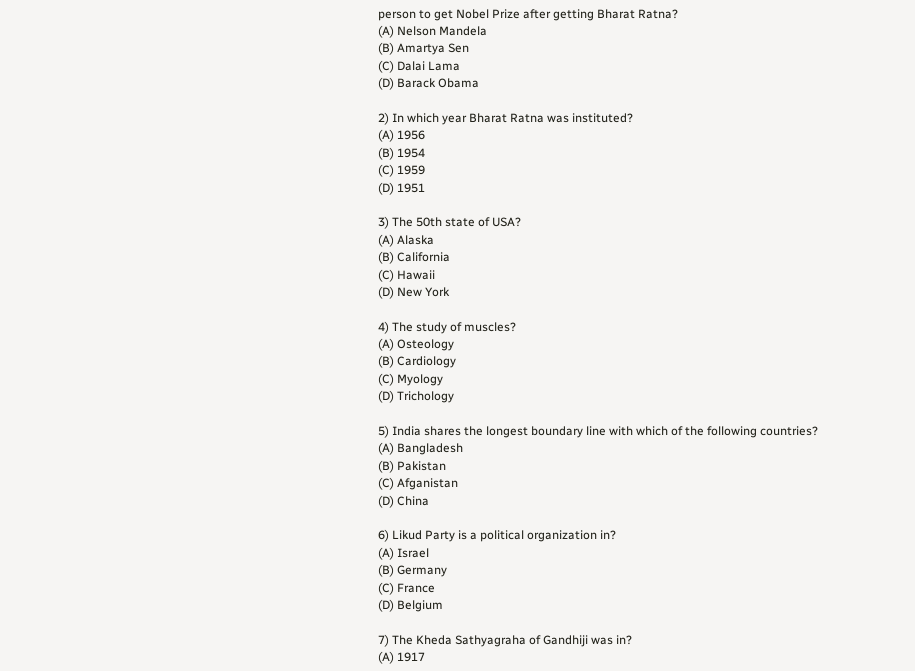person to get Nobel Prize after getting Bharat Ratna?
(A) Nelson Mandela
(B) Amartya Sen
(C) Dalai Lama
(D) Barack Obama

2) In which year Bharat Ratna was instituted?
(A) 1956
(B) 1954
(C) 1959
(D) 1951

3) The 50th state of USA?
(A) Alaska
(B) California
(C) Hawaii
(D) New York

4) The study of muscles?
(A) Osteology
(B) Cardiology
(C) Myology
(D) Trichology

5) India shares the longest boundary line with which of the following countries?
(A) Bangladesh
(B) Pakistan
(C) Afganistan
(D) China

6) Likud Party is a political organization in?
(A) Israel
(B) Germany
(C) France
(D) Belgium

7) The Kheda Sathyagraha of Gandhiji was in?
(A) 1917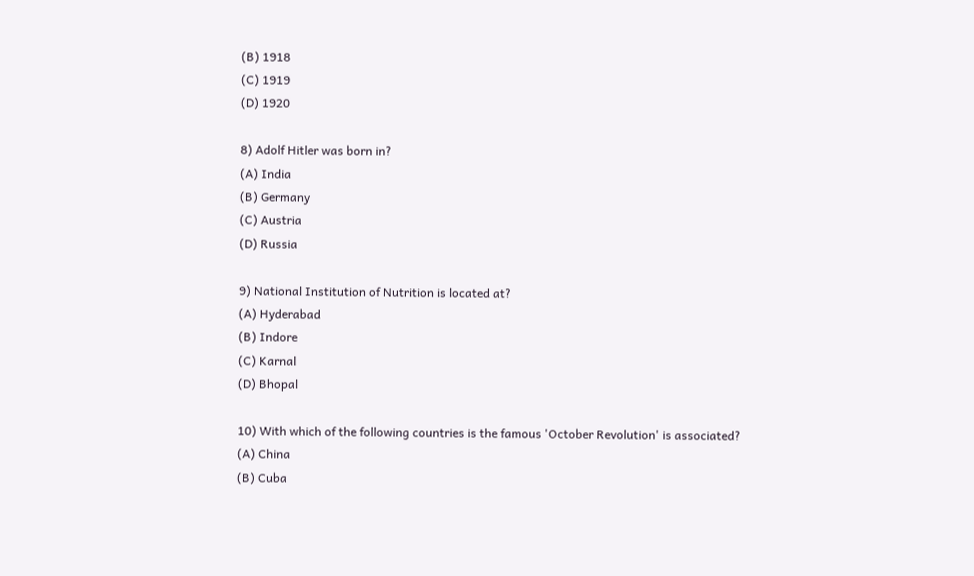(B) 1918
(C) 1919
(D) 1920

8) Adolf Hitler was born in?
(A) India
(B) Germany
(C) Austria
(D) Russia

9) National Institution of Nutrition is located at?
(A) Hyderabad
(B) Indore
(C) Karnal
(D) Bhopal

10) With which of the following countries is the famous 'October Revolution' is associated?
(A) China
(B) Cuba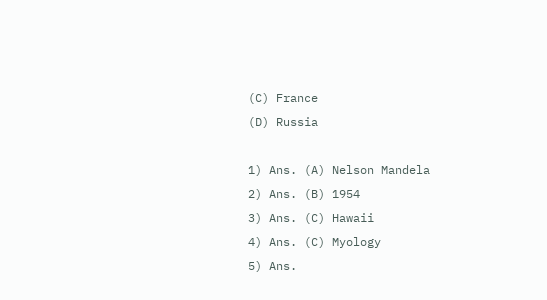(C) France
(D) Russia

1) Ans. (A) Nelson Mandela
2) Ans. (B) 1954
3) Ans. (C) Hawaii
4) Ans. (C) Myology
5) Ans.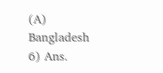(A) Bangladesh
6) Ans.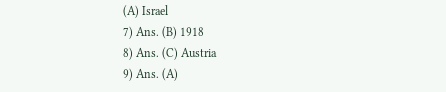(A) Israel
7) Ans. (B) 1918
8) Ans. (C) Austria
9) Ans. (A)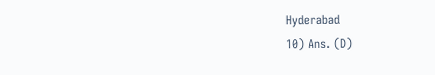Hyderabad
10) Ans. (D)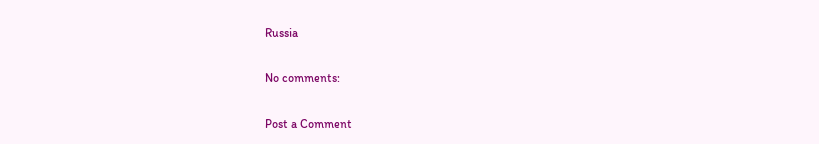Russia

No comments:

Post a Comment